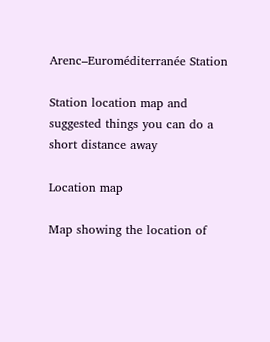Arenc–Euroméditerranée Station

Station location map and suggested things you can do a short distance away

Location map

Map showing the location of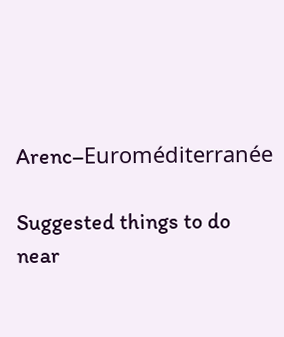Arenc–Euroméditerranée

Suggested things to do near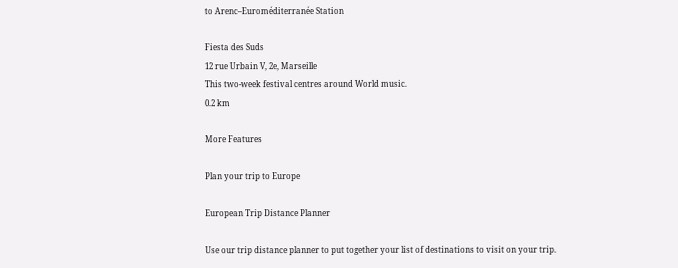to Arenc–Euroméditerranée Station

Fiesta des Suds
12 rue Urbain V, 2e, Marseille
This two-week festival centres around World music.
0.2 km

More Features

Plan your trip to Europe

European Trip Distance Planner

Use our trip distance planner to put together your list of destinations to visit on your trip.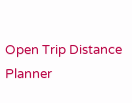Open Trip Distance Planner